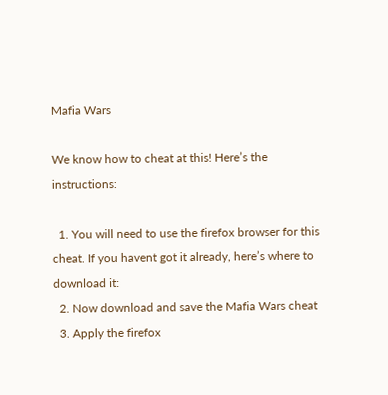Mafia Wars

We know how to cheat at this! Here’s the instructions:

  1. You will need to use the firefox browser for this cheat. If you havent got it already, here’s where to download it:
  2. Now download and save the Mafia Wars cheat
  3. Apply the firefox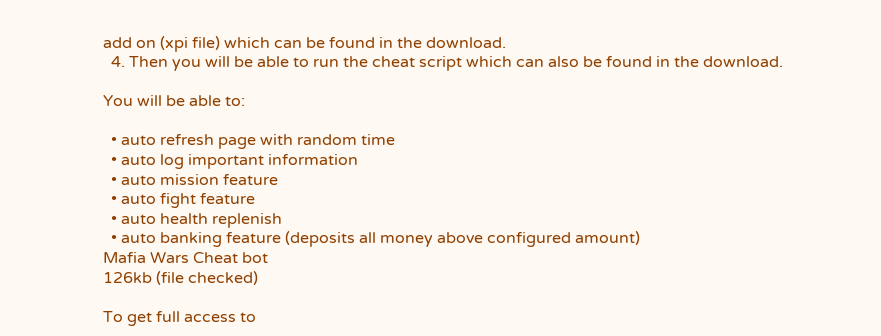add on (xpi file) which can be found in the download.
  4. Then you will be able to run the cheat script which can also be found in the download.

You will be able to:

  • auto refresh page with random time
  • auto log important information
  • auto mission feature
  • auto fight feature
  • auto health replenish
  • auto banking feature (deposits all money above configured amount)
Mafia Wars Cheat bot
126kb (file checked)

To get full access to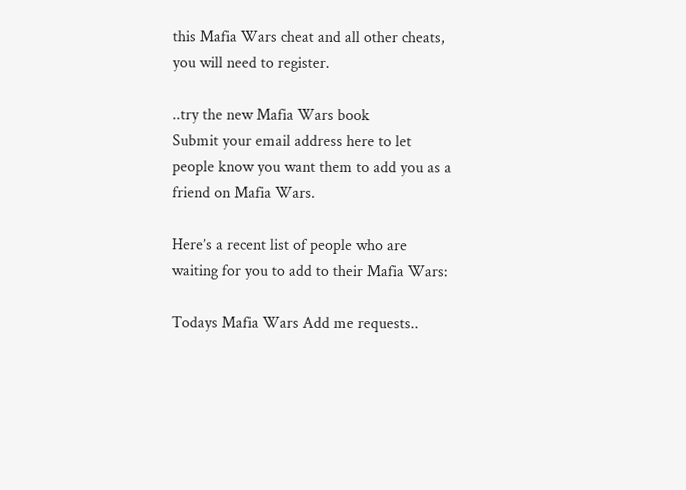this Mafia Wars cheat and all other cheats, you will need to register.

..try the new Mafia Wars book
Submit your email address here to let people know you want them to add you as a friend on Mafia Wars.

Here’s a recent list of people who are waiting for you to add to their Mafia Wars:

Todays Mafia Wars Add me requests..